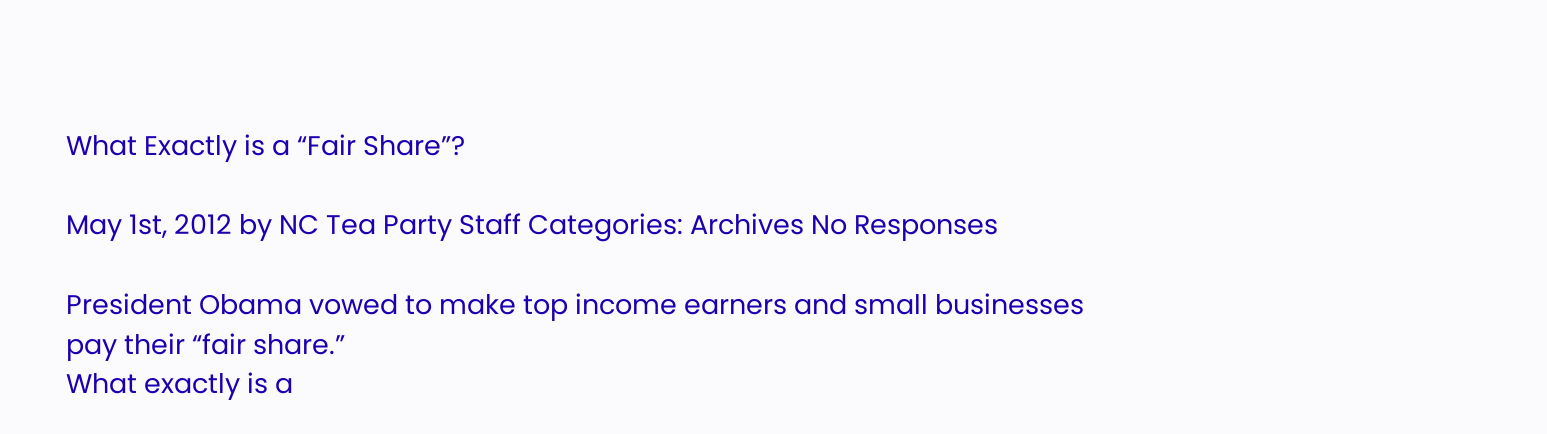What Exactly is a “Fair Share”?

May 1st, 2012 by NC Tea Party Staff Categories: Archives No Responses

President Obama vowed to make top income earners and small businesses pay their “fair share.”
What exactly is a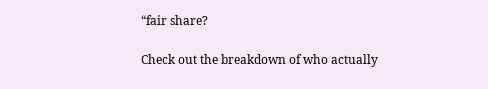“fair share?

Check out the breakdown of who actually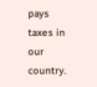pays taxes in our country.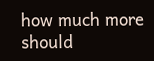how much more should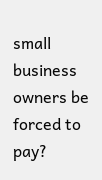small business owners be forced to pay?